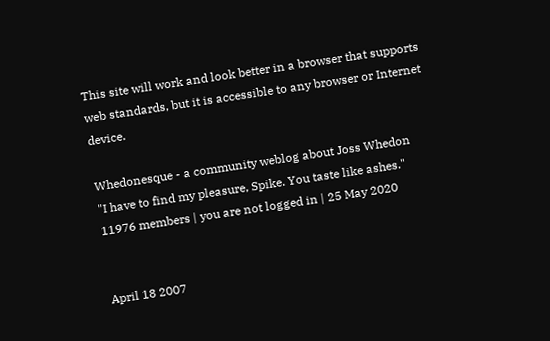This site will work and look better in a browser that supports web standards, but it is accessible to any browser or Internet device.

Whedonesque - a community weblog about Joss Whedon
"I have to find my pleasure, Spike. You taste like ashes."
11976 members | you are not logged in | 25 May 2020


April 18 2007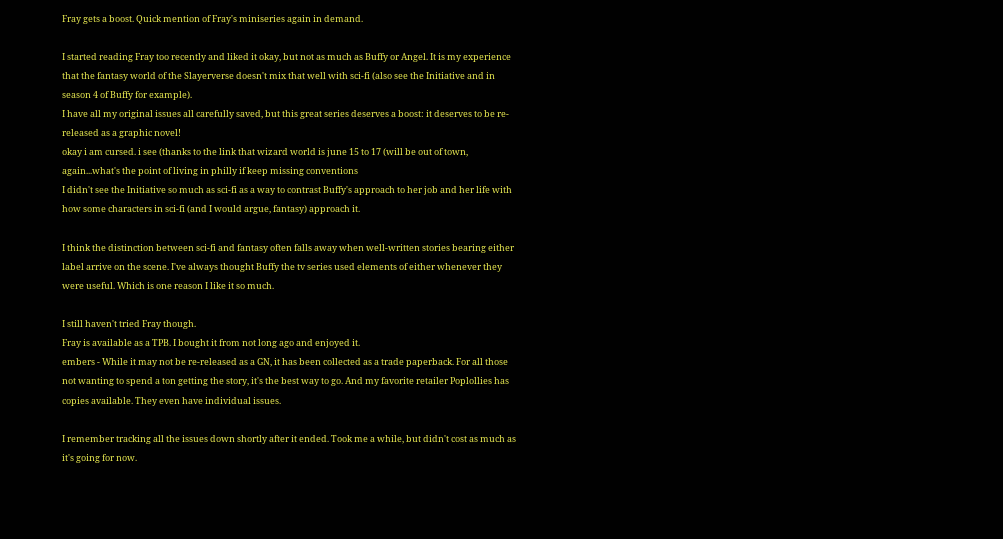Fray gets a boost. Quick mention of Fray's miniseries again in demand.

I started reading Fray too recently and liked it okay, but not as much as Buffy or Angel. It is my experience that the fantasy world of the Slayerverse doesn't mix that well with sci-fi (also see the Initiative and in season 4 of Buffy for example).
I have all my original issues all carefully saved, but this great series deserves a boost: it deserves to be re-released as a graphic novel!
okay i am cursed. i see (thanks to the link that wizard world is june 15 to 17 (will be out of town, again...what's the point of living in philly if keep missing conventions
I didn't see the Initiative so much as sci-fi as a way to contrast Buffy's approach to her job and her life with how some characters in sci-fi (and I would argue, fantasy) approach it.

I think the distinction between sci-fi and fantasy often falls away when well-written stories bearing either label arrive on the scene. I've always thought Buffy the tv series used elements of either whenever they were useful. Which is one reason I like it so much.

I still haven't tried Fray though.
Fray is available as a TPB. I bought it from not long ago and enjoyed it.
embers - While it may not be re-released as a GN, it has been collected as a trade paperback. For all those not wanting to spend a ton getting the story, it's the best way to go. And my favorite retailer Poplollies has copies available. They even have individual issues.

I remember tracking all the issues down shortly after it ended. Took me a while, but didn't cost as much as it's going for now.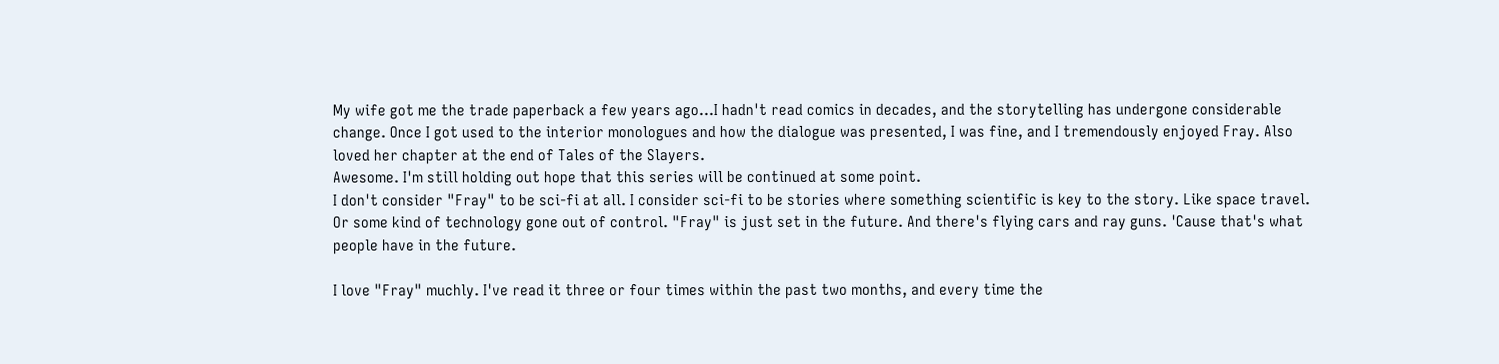My wife got me the trade paperback a few years ago...I hadn't read comics in decades, and the storytelling has undergone considerable change. Once I got used to the interior monologues and how the dialogue was presented, I was fine, and I tremendously enjoyed Fray. Also loved her chapter at the end of Tales of the Slayers.
Awesome. I'm still holding out hope that this series will be continued at some point.
I don't consider "Fray" to be sci-fi at all. I consider sci-fi to be stories where something scientific is key to the story. Like space travel. Or some kind of technology gone out of control. "Fray" is just set in the future. And there's flying cars and ray guns. 'Cause that's what people have in the future.

I love "Fray" muchly. I've read it three or four times within the past two months, and every time the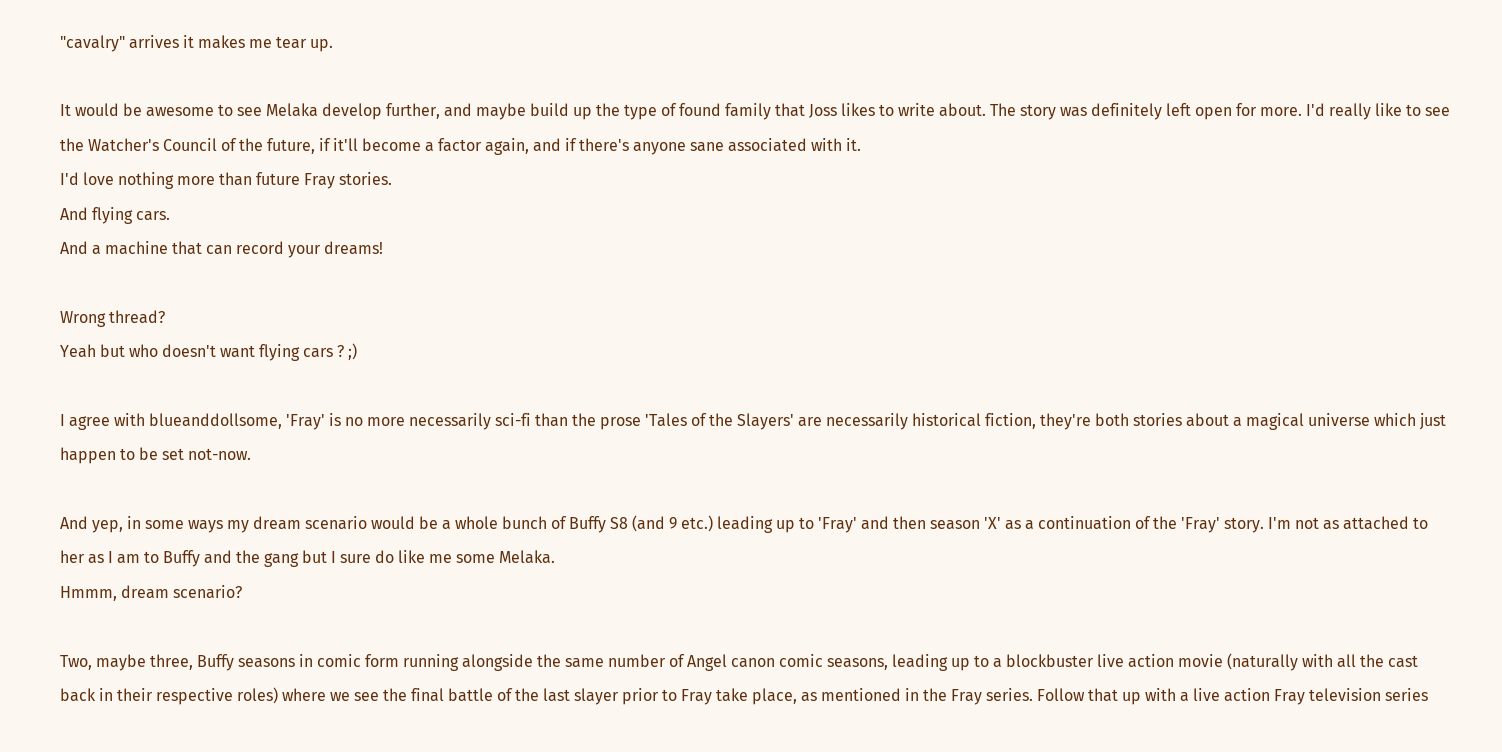"cavalry" arrives it makes me tear up.

It would be awesome to see Melaka develop further, and maybe build up the type of found family that Joss likes to write about. The story was definitely left open for more. I'd really like to see the Watcher's Council of the future, if it'll become a factor again, and if there's anyone sane associated with it.
I'd love nothing more than future Fray stories.
And flying cars.
And a machine that can record your dreams!

Wrong thread?
Yeah but who doesn't want flying cars ? ;)

I agree with blueanddollsome, 'Fray' is no more necessarily sci-fi than the prose 'Tales of the Slayers' are necessarily historical fiction, they're both stories about a magical universe which just happen to be set not-now.

And yep, in some ways my dream scenario would be a whole bunch of Buffy S8 (and 9 etc.) leading up to 'Fray' and then season 'X' as a continuation of the 'Fray' story. I'm not as attached to her as I am to Buffy and the gang but I sure do like me some Melaka.
Hmmm, dream scenario?

Two, maybe three, Buffy seasons in comic form running alongside the same number of Angel canon comic seasons, leading up to a blockbuster live action movie (naturally with all the cast back in their respective roles) where we see the final battle of the last slayer prior to Fray take place, as mentioned in the Fray series. Follow that up with a live action Fray television series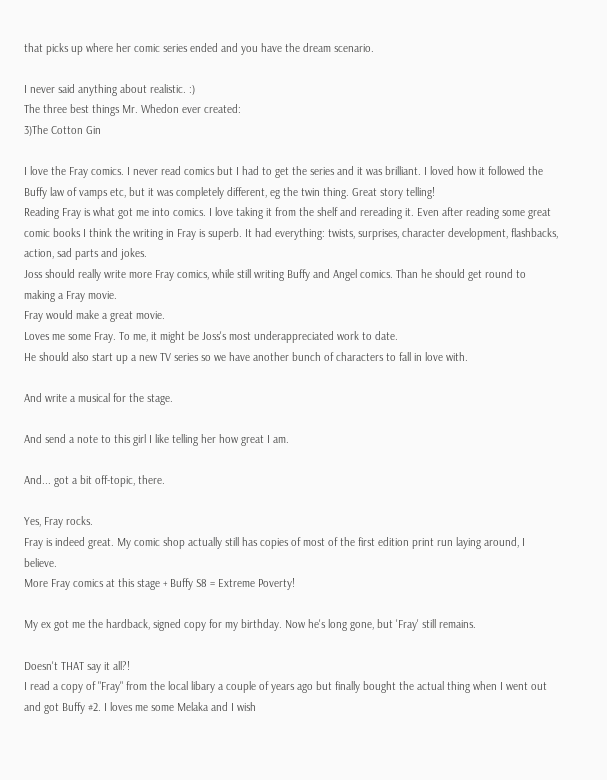that picks up where her comic series ended and you have the dream scenario.

I never said anything about realistic. :)
The three best things Mr. Whedon ever created:
3)The Cotton Gin

I love the Fray comics. I never read comics but I had to get the series and it was brilliant. I loved how it followed the Buffy law of vamps etc, but it was completely different, eg the twin thing. Great story telling!
Reading Fray is what got me into comics. I love taking it from the shelf and rereading it. Even after reading some great comic books I think the writing in Fray is superb. It had everything: twists, surprises, character development, flashbacks, action, sad parts and jokes.
Joss should really write more Fray comics, while still writing Buffy and Angel comics. Than he should get round to making a Fray movie.
Fray would make a great movie.
Loves me some Fray. To me, it might be Joss's most underappreciated work to date.
He should also start up a new TV series so we have another bunch of characters to fall in love with.

And write a musical for the stage.

And send a note to this girl I like telling her how great I am.

And... got a bit off-topic, there.

Yes, Fray rocks.
Fray is indeed great. My comic shop actually still has copies of most of the first edition print run laying around, I believe.
More Fray comics at this stage + Buffy S8 = Extreme Poverty!

My ex got me the hardback, signed copy for my birthday. Now he's long gone, but 'Fray' still remains.

Doesn't THAT say it all?!
I read a copy of "Fray" from the local libary a couple of years ago but finally bought the actual thing when I went out and got Buffy #2. I loves me some Melaka and I wish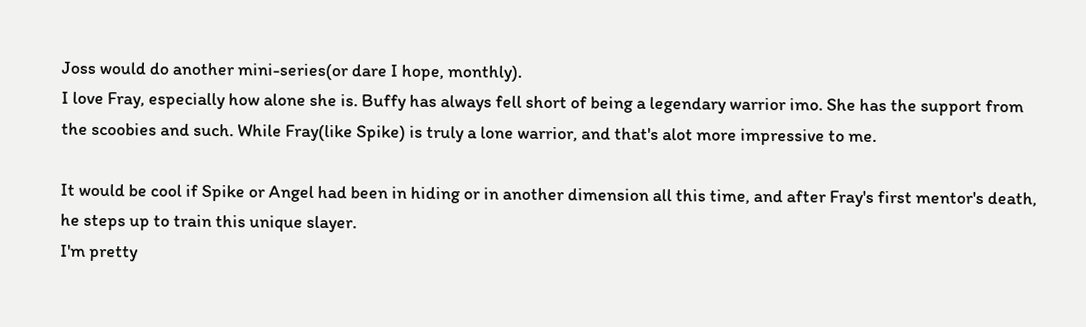Joss would do another mini-series(or dare I hope, monthly).
I love Fray, especially how alone she is. Buffy has always fell short of being a legendary warrior imo. She has the support from the scoobies and such. While Fray(like Spike) is truly a lone warrior, and that's alot more impressive to me.

It would be cool if Spike or Angel had been in hiding or in another dimension all this time, and after Fray's first mentor's death, he steps up to train this unique slayer.
I'm pretty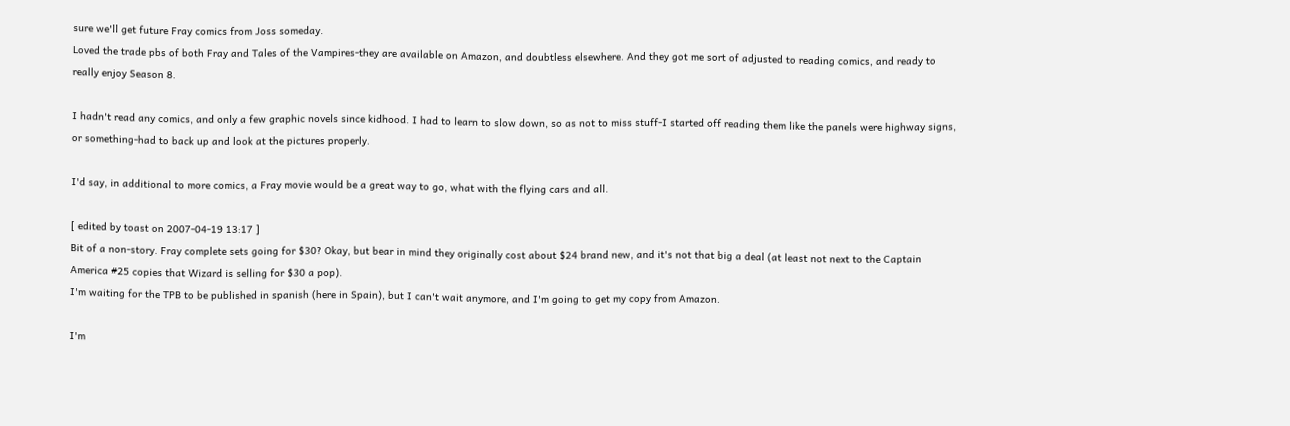sure we'll get future Fray comics from Joss someday.
Loved the trade pbs of both Fray and Tales of the Vampires-they are available on Amazon, and doubtless elsewhere. And they got me sort of adjusted to reading comics, and ready to really enjoy Season 8.

I hadn't read any comics, and only a few graphic novels since kidhood. I had to learn to slow down, so as not to miss stuff-I started off reading them like the panels were highway signs, or something-had to back up and look at the pictures properly.

I'd say, in additional to more comics, a Fray movie would be a great way to go, what with the flying cars and all.

[ edited by toast on 2007-04-19 13:17 ]
Bit of a non-story. Fray complete sets going for $30? Okay, but bear in mind they originally cost about $24 brand new, and it's not that big a deal (at least not next to the Captain America #25 copies that Wizard is selling for $30 a pop).
I'm waiting for the TPB to be published in spanish (here in Spain), but I can't wait anymore, and I'm going to get my copy from Amazon.

I'm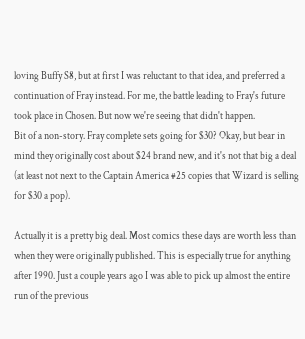loving Buffy S8, but at first I was reluctant to that idea, and preferred a continuation of Fray instead. For me, the battle leading to Fray's future took place in Chosen. But now we're seeing that didn't happen.
Bit of a non-story. Fray complete sets going for $30? Okay, but bear in mind they originally cost about $24 brand new, and it's not that big a deal (at least not next to the Captain America #25 copies that Wizard is selling for $30 a pop).

Actually it is a pretty big deal. Most comics these days are worth less than when they were originally published. This is especially true for anything after 1990. Just a couple years ago I was able to pick up almost the entire run of the previous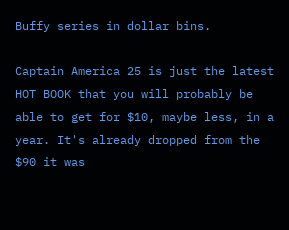Buffy series in dollar bins.

Captain America 25 is just the latest HOT BOOK that you will probably be able to get for $10, maybe less, in a year. It's already dropped from the $90 it was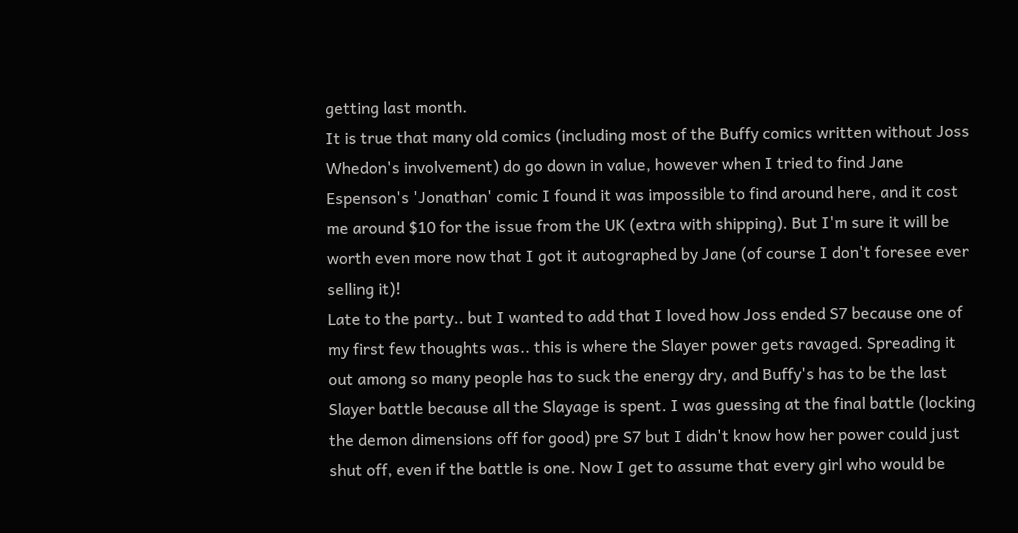getting last month.
It is true that many old comics (including most of the Buffy comics written without Joss Whedon's involvement) do go down in value, however when I tried to find Jane Espenson's 'Jonathan' comic I found it was impossible to find around here, and it cost me around $10 for the issue from the UK (extra with shipping). But I'm sure it will be worth even more now that I got it autographed by Jane (of course I don't foresee ever selling it)!
Late to the party.. but I wanted to add that I loved how Joss ended S7 because one of my first few thoughts was.. this is where the Slayer power gets ravaged. Spreading it out among so many people has to suck the energy dry, and Buffy's has to be the last Slayer battle because all the Slayage is spent. I was guessing at the final battle (locking the demon dimensions off for good) pre S7 but I didn't know how her power could just shut off, even if the battle is one. Now I get to assume that every girl who would be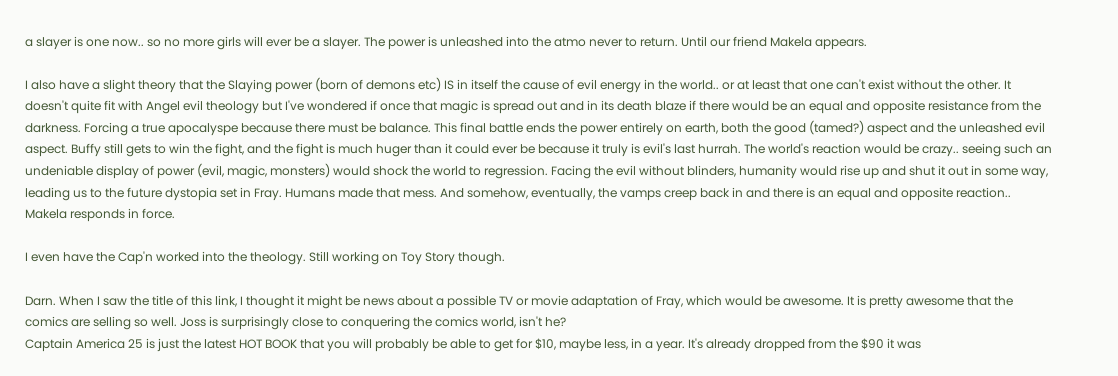a slayer is one now.. so no more girls will ever be a slayer. The power is unleashed into the atmo never to return. Until our friend Makela appears.

I also have a slight theory that the Slaying power (born of demons etc) IS in itself the cause of evil energy in the world.. or at least that one can't exist without the other. It doesn't quite fit with Angel evil theology but I've wondered if once that magic is spread out and in its death blaze if there would be an equal and opposite resistance from the darkness. Forcing a true apocalyspe because there must be balance. This final battle ends the power entirely on earth, both the good (tamed?) aspect and the unleashed evil aspect. Buffy still gets to win the fight, and the fight is much huger than it could ever be because it truly is evil's last hurrah. The world's reaction would be crazy.. seeing such an undeniable display of power (evil, magic, monsters) would shock the world to regression. Facing the evil without blinders, humanity would rise up and shut it out in some way, leading us to the future dystopia set in Fray. Humans made that mess. And somehow, eventually, the vamps creep back in and there is an equal and opposite reaction.. Makela responds in force.

I even have the Cap'n worked into the theology. Still working on Toy Story though.

Darn. When I saw the title of this link, I thought it might be news about a possible TV or movie adaptation of Fray, which would be awesome. It is pretty awesome that the comics are selling so well. Joss is surprisingly close to conquering the comics world, isn't he?
Captain America 25 is just the latest HOT BOOK that you will probably be able to get for $10, maybe less, in a year. It's already dropped from the $90 it was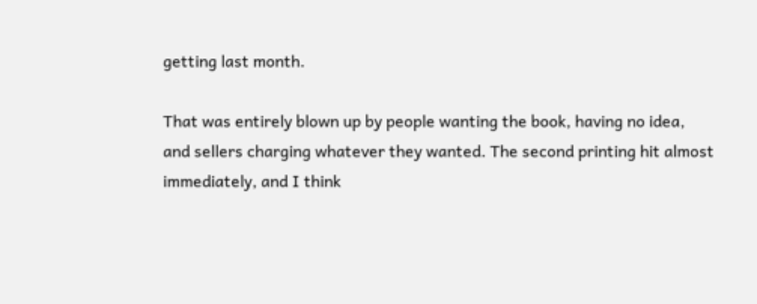getting last month.

That was entirely blown up by people wanting the book, having no idea, and sellers charging whatever they wanted. The second printing hit almost immediately, and I think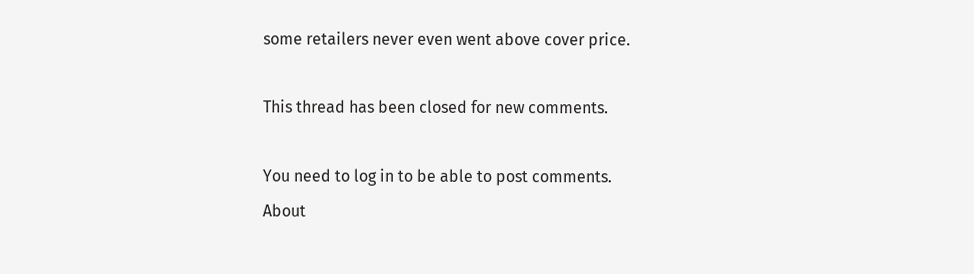some retailers never even went above cover price.

This thread has been closed for new comments.

You need to log in to be able to post comments.
About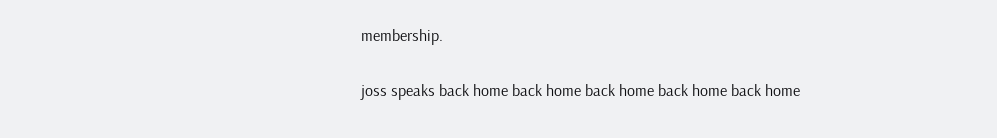membership.

joss speaks back home back home back home back home back home